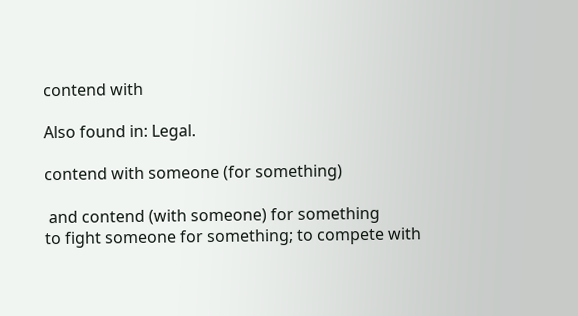contend with

Also found in: Legal.

contend with someone (for something)

 and contend (with someone) for something
to fight someone for something; to compete with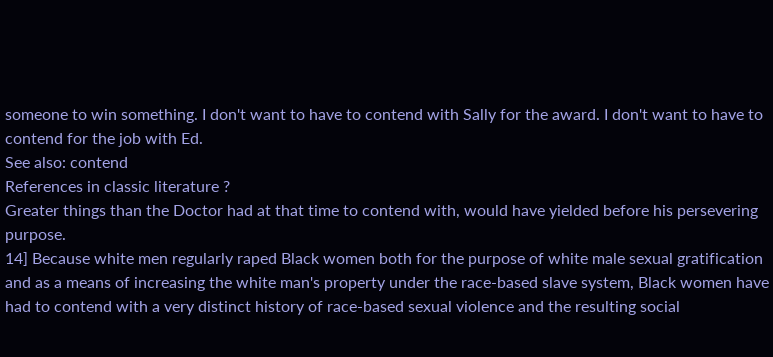someone to win something. I don't want to have to contend with Sally for the award. I don't want to have to contend for the job with Ed.
See also: contend
References in classic literature ?
Greater things than the Doctor had at that time to contend with, would have yielded before his persevering purpose.
14] Because white men regularly raped Black women both for the purpose of white male sexual gratification and as a means of increasing the white man's property under the race-based slave system, Black women have had to contend with a very distinct history of race-based sexual violence and the resulting social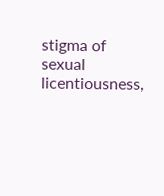stigma of sexual licentiousness,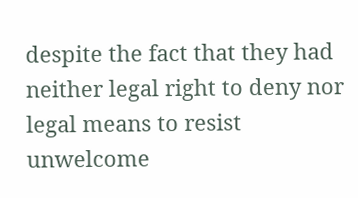despite the fact that they had neither legal right to deny nor legal means to resist unwelcome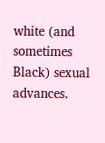white (and sometimes Black) sexual advances.